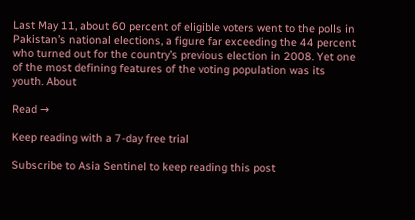Last May 11, about 60 percent of eligible voters went to the polls in Pakistan’s national elections, a figure far exceeding the 44 percent who turned out for the country’s previous election in 2008. Yet one of the most defining features of the voting population was its youth. About

Read →

Keep reading with a 7-day free trial

Subscribe to Asia Sentinel to keep reading this post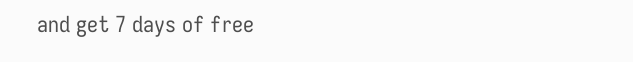and get 7 days of free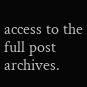access to the full post archives.